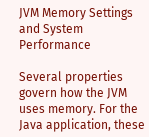JVM Memory Settings and System Performance

Several properties govern how the JVM uses memory. For the Java application, these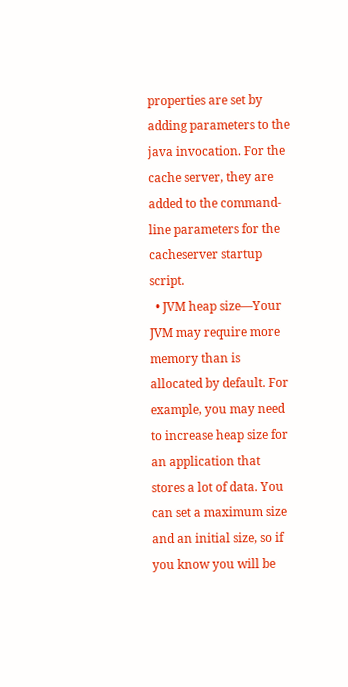properties are set by adding parameters to the java invocation. For the cache server, they are added to the command-line parameters for the cacheserver startup script.
  • JVM heap size—Your JVM may require more memory than is allocated by default. For example, you may need to increase heap size for an application that stores a lot of data. You can set a maximum size and an initial size, so if you know you will be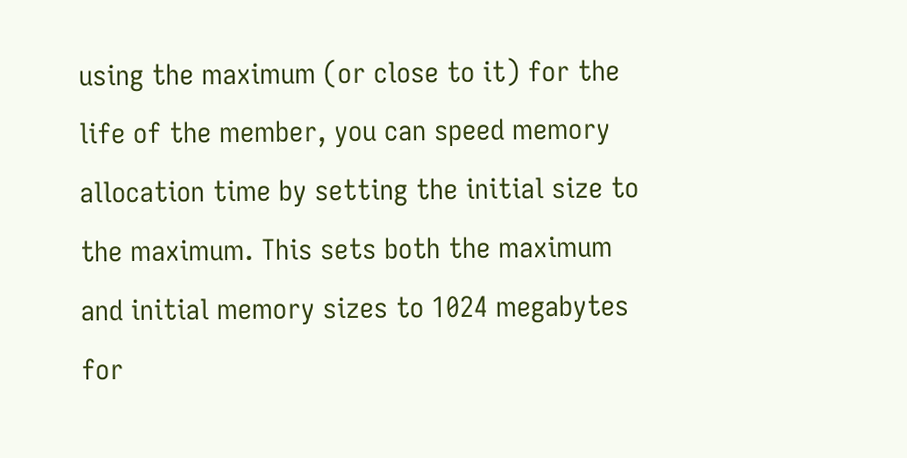using the maximum (or close to it) for the life of the member, you can speed memory allocation time by setting the initial size to the maximum. This sets both the maximum and initial memory sizes to 1024 megabytes for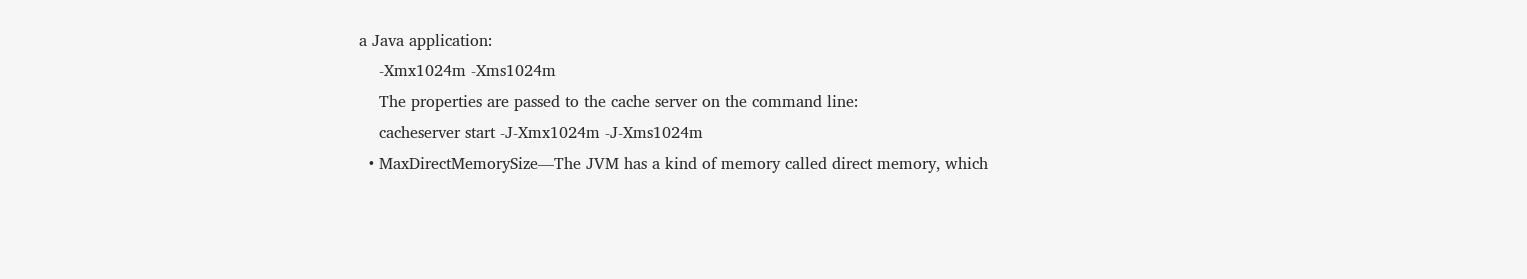a Java application:
    -Xmx1024m -Xms1024m
    The properties are passed to the cache server on the command line:
    cacheserver start -J-Xmx1024m -J-Xms1024m
  • MaxDirectMemorySize—The JVM has a kind of memory called direct memory, which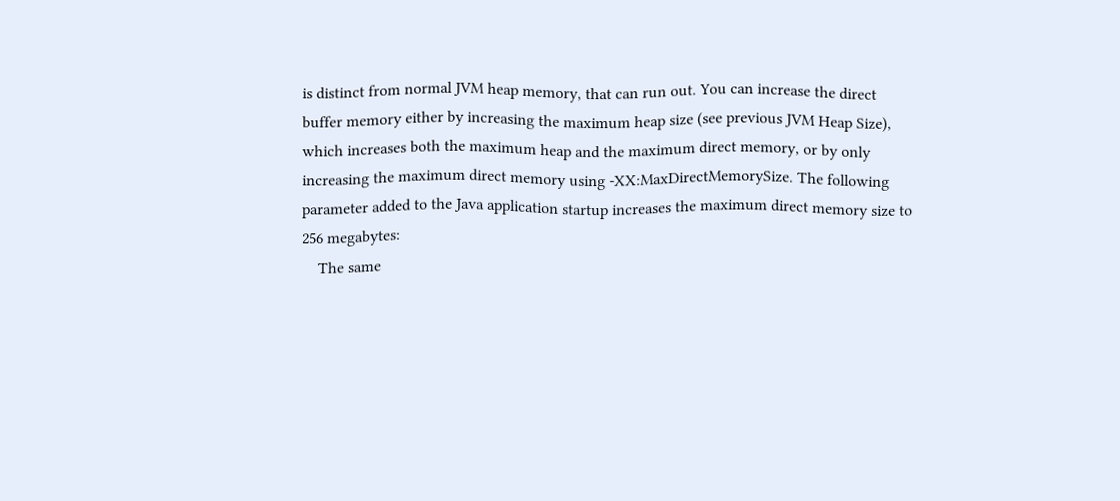is distinct from normal JVM heap memory, that can run out. You can increase the direct buffer memory either by increasing the maximum heap size (see previous JVM Heap Size), which increases both the maximum heap and the maximum direct memory, or by only increasing the maximum direct memory using -XX:MaxDirectMemorySize. The following parameter added to the Java application startup increases the maximum direct memory size to 256 megabytes:
    The same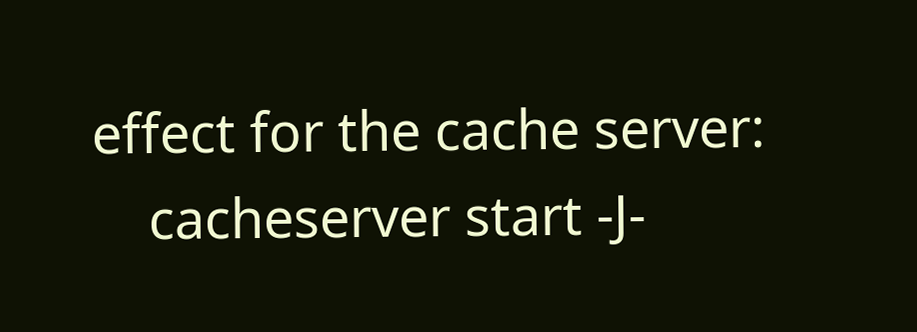effect for the cache server:
    cacheserver start -J-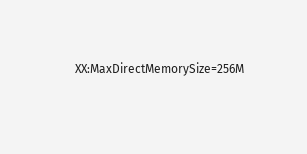XX:MaxDirectMemorySize=256M